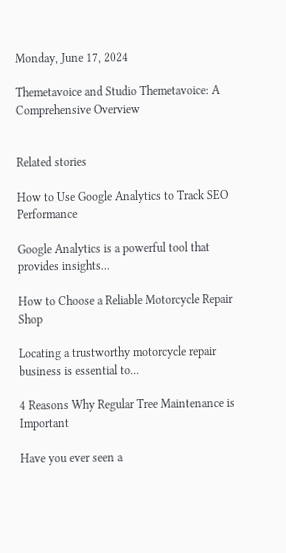Monday, June 17, 2024

Themetavoice and Studio Themetavoice: A Comprehensive Overview


Related stories

How to Use Google Analytics to Track SEO Performance

Google Analytics is a powerful tool that provides insights...

How to Choose a Reliable Motorcycle Repair Shop

Locating a trustworthy motorcycle repair business is essential to...

4 Reasons Why Regular Tree Maintenance is Important

Have you ever seen a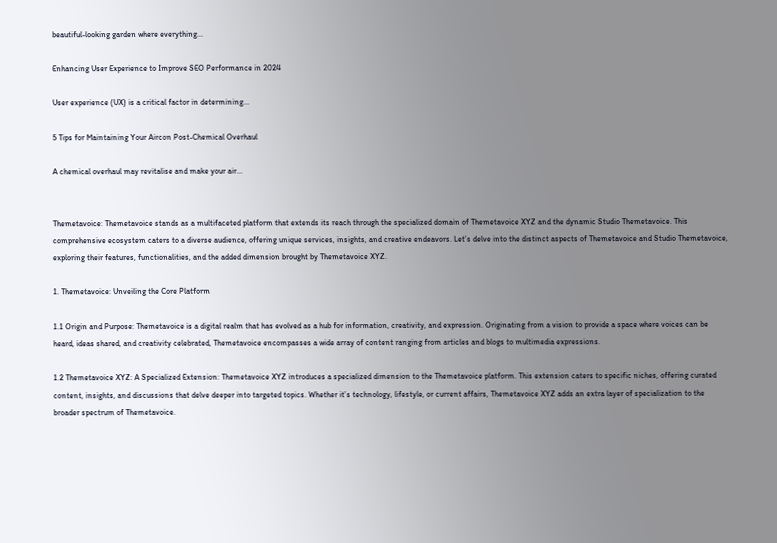beautiful-looking garden where everything...

Enhancing User Experience to Improve SEO Performance in 2024

User experience (UX) is a critical factor in determining...

5 Tips for Maintaining Your Aircon Post-Chemical Overhaul

A chemical overhaul may revitalise and make your air...


Themetavoice: Themetavoice stands as a multifaceted platform that extends its reach through the specialized domain of Themetavoice XYZ and the dynamic Studio Themetavoice. This comprehensive ecosystem caters to a diverse audience, offering unique services, insights, and creative endeavors. Let’s delve into the distinct aspects of Themetavoice and Studio Themetavoice, exploring their features, functionalities, and the added dimension brought by Themetavoice XYZ.

1. Themetavoice: Unveiling the Core Platform

1.1 Origin and Purpose: Themetavoice is a digital realm that has evolved as a hub for information, creativity, and expression. Originating from a vision to provide a space where voices can be heard, ideas shared, and creativity celebrated, Themetavoice encompasses a wide array of content ranging from articles and blogs to multimedia expressions.

1.2 Themetavoice XYZ: A Specialized Extension: Themetavoice XYZ introduces a specialized dimension to the Themetavoice platform. This extension caters to specific niches, offering curated content, insights, and discussions that delve deeper into targeted topics. Whether it’s technology, lifestyle, or current affairs, Themetavoice XYZ adds an extra layer of specialization to the broader spectrum of Themetavoice.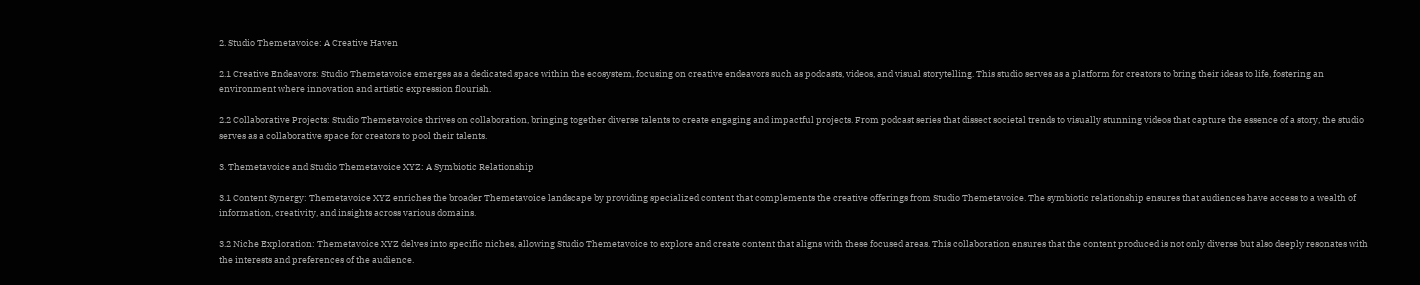2. Studio Themetavoice: A Creative Haven

2.1 Creative Endeavors: Studio Themetavoice emerges as a dedicated space within the ecosystem, focusing on creative endeavors such as podcasts, videos, and visual storytelling. This studio serves as a platform for creators to bring their ideas to life, fostering an environment where innovation and artistic expression flourish.

2.2 Collaborative Projects: Studio Themetavoice thrives on collaboration, bringing together diverse talents to create engaging and impactful projects. From podcast series that dissect societal trends to visually stunning videos that capture the essence of a story, the studio serves as a collaborative space for creators to pool their talents.

3. Themetavoice and Studio Themetavoice XYZ: A Symbiotic Relationship

3.1 Content Synergy: Themetavoice XYZ enriches the broader Themetavoice landscape by providing specialized content that complements the creative offerings from Studio Themetavoice. The symbiotic relationship ensures that audiences have access to a wealth of information, creativity, and insights across various domains.

3.2 Niche Exploration: Themetavoice XYZ delves into specific niches, allowing Studio Themetavoice to explore and create content that aligns with these focused areas. This collaboration ensures that the content produced is not only diverse but also deeply resonates with the interests and preferences of the audience.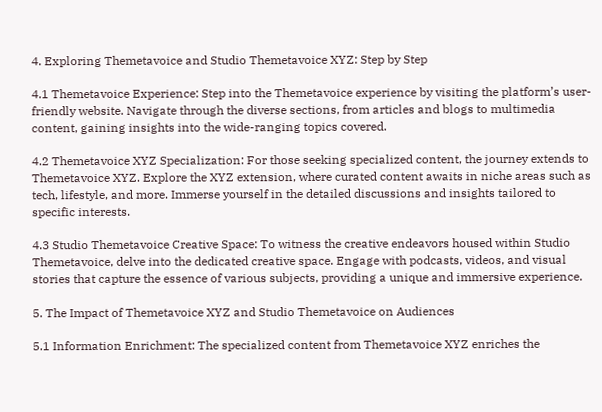4. Exploring Themetavoice and Studio Themetavoice XYZ: Step by Step

4.1 Themetavoice Experience: Step into the Themetavoice experience by visiting the platform’s user-friendly website. Navigate through the diverse sections, from articles and blogs to multimedia content, gaining insights into the wide-ranging topics covered.

4.2 Themetavoice XYZ Specialization: For those seeking specialized content, the journey extends to Themetavoice XYZ. Explore the XYZ extension, where curated content awaits in niche areas such as tech, lifestyle, and more. Immerse yourself in the detailed discussions and insights tailored to specific interests.

4.3 Studio Themetavoice Creative Space: To witness the creative endeavors housed within Studio Themetavoice, delve into the dedicated creative space. Engage with podcasts, videos, and visual stories that capture the essence of various subjects, providing a unique and immersive experience.

5. The Impact of Themetavoice XYZ and Studio Themetavoice on Audiences

5.1 Information Enrichment: The specialized content from Themetavoice XYZ enriches the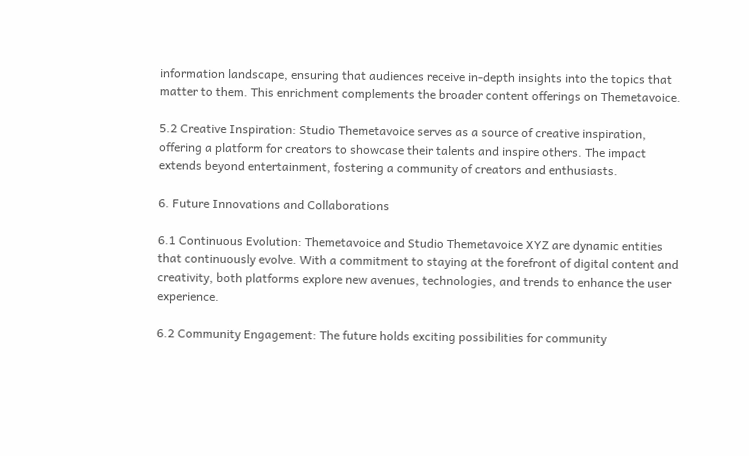information landscape, ensuring that audiences receive in-depth insights into the topics that matter to them. This enrichment complements the broader content offerings on Themetavoice.

5.2 Creative Inspiration: Studio Themetavoice serves as a source of creative inspiration, offering a platform for creators to showcase their talents and inspire others. The impact extends beyond entertainment, fostering a community of creators and enthusiasts.

6. Future Innovations and Collaborations

6.1 Continuous Evolution: Themetavoice and Studio Themetavoice XYZ are dynamic entities that continuously evolve. With a commitment to staying at the forefront of digital content and creativity, both platforms explore new avenues, technologies, and trends to enhance the user experience.

6.2 Community Engagement: The future holds exciting possibilities for community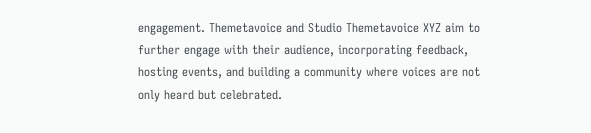engagement. Themetavoice and Studio Themetavoice XYZ aim to further engage with their audience, incorporating feedback, hosting events, and building a community where voices are not only heard but celebrated.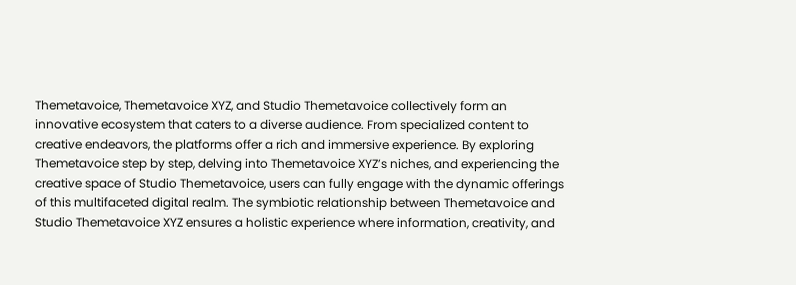Themetavoice, Themetavoice XYZ, and Studio Themetavoice collectively form an innovative ecosystem that caters to a diverse audience. From specialized content to creative endeavors, the platforms offer a rich and immersive experience. By exploring Themetavoice step by step, delving into Themetavoice XYZ’s niches, and experiencing the creative space of Studio Themetavoice, users can fully engage with the dynamic offerings of this multifaceted digital realm. The symbiotic relationship between Themetavoice and Studio Themetavoice XYZ ensures a holistic experience where information, creativity, and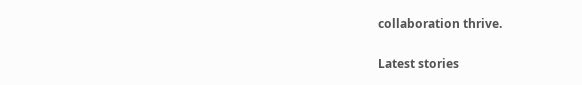collaboration thrive.

Latest stories